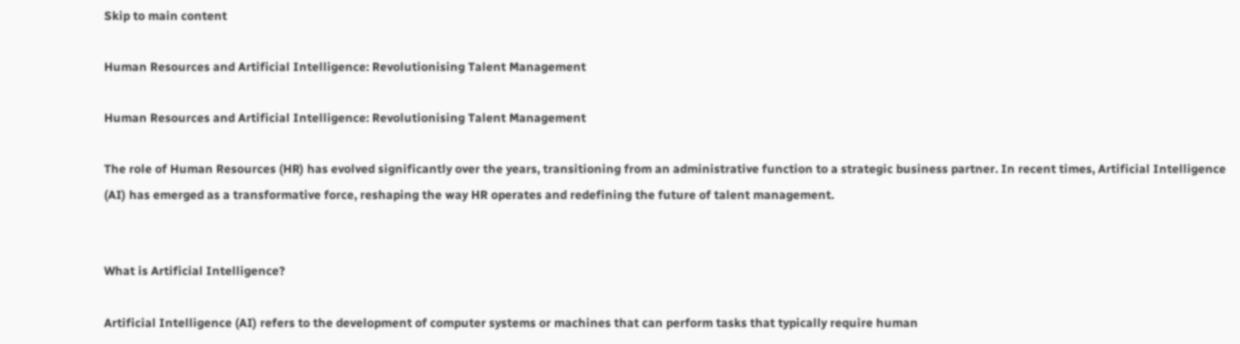Skip to main content

Human Resources and Artificial Intelligence: Revolutionising Talent Management

Human Resources and Artificial Intelligence: Revolutionising Talent Management

The role of Human Resources (HR) has evolved significantly over the years, transitioning from an administrative function to a strategic business partner. In recent times, Artificial Intelligence (AI) has emerged as a transformative force, reshaping the way HR operates and redefining the future of talent management.


What is Artificial Intelligence?

Artificial Intelligence (AI) refers to the development of computer systems or machines that can perform tasks that typically require human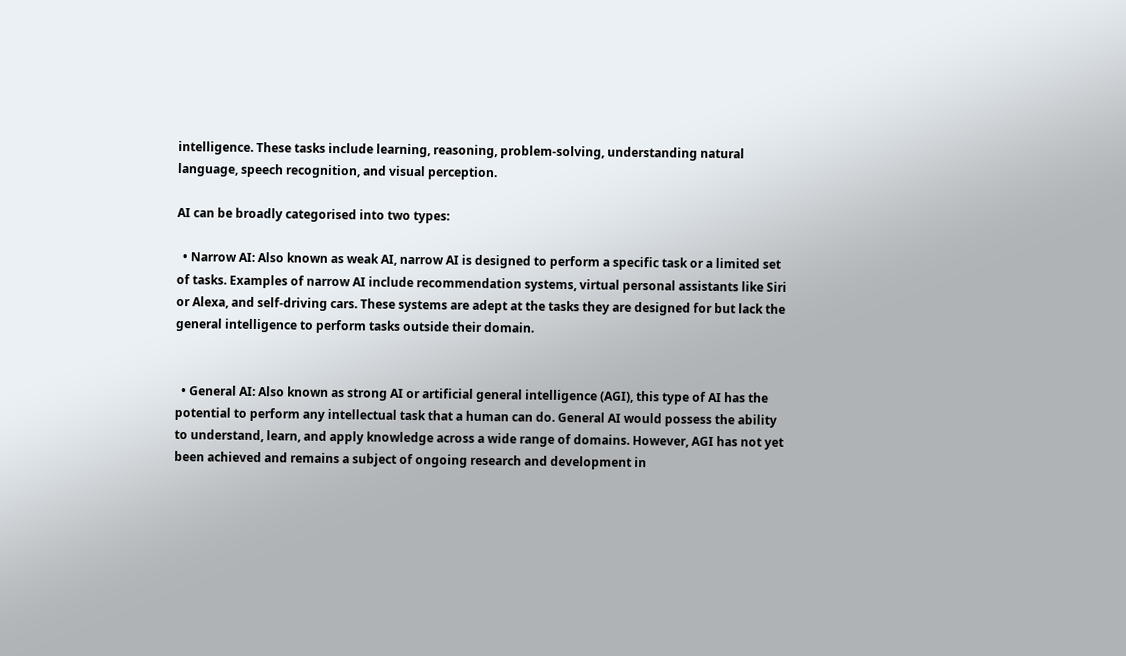intelligence. These tasks include learning, reasoning, problem-solving, understanding natural language, speech recognition, and visual perception.

AI can be broadly categorised into two types:

  • Narrow AI: Also known as weak AI, narrow AI is designed to perform a specific task or a limited set of tasks. Examples of narrow AI include recommendation systems, virtual personal assistants like Siri or Alexa, and self-driving cars. These systems are adept at the tasks they are designed for but lack the general intelligence to perform tasks outside their domain.


  • General AI: Also known as strong AI or artificial general intelligence (AGI), this type of AI has the potential to perform any intellectual task that a human can do. General AI would possess the ability to understand, learn, and apply knowledge across a wide range of domains. However, AGI has not yet been achieved and remains a subject of ongoing research and development in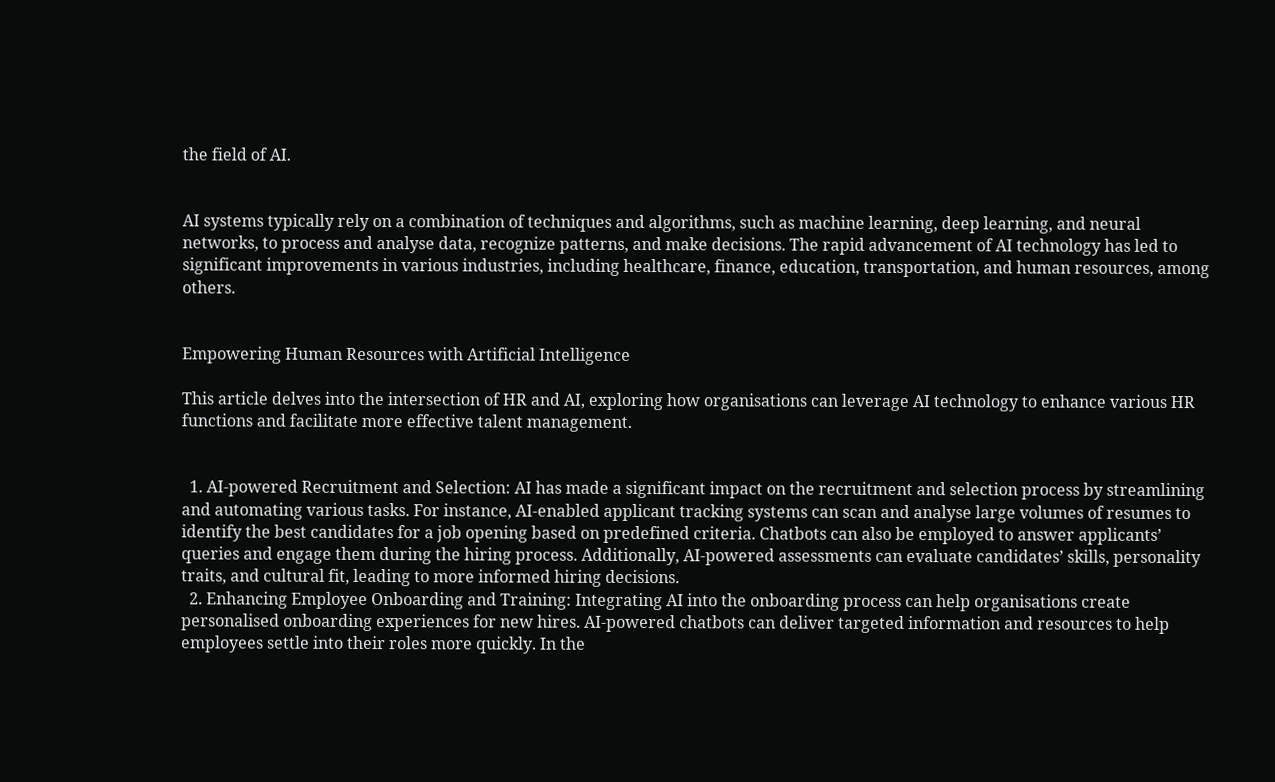the field of AI.


AI systems typically rely on a combination of techniques and algorithms, such as machine learning, deep learning, and neural networks, to process and analyse data, recognize patterns, and make decisions. The rapid advancement of AI technology has led to significant improvements in various industries, including healthcare, finance, education, transportation, and human resources, among others.


Empowering Human Resources with Artificial Intelligence

This article delves into the intersection of HR and AI, exploring how organisations can leverage AI technology to enhance various HR functions and facilitate more effective talent management.


  1. AI-powered Recruitment and Selection: AI has made a significant impact on the recruitment and selection process by streamlining and automating various tasks. For instance, AI-enabled applicant tracking systems can scan and analyse large volumes of resumes to identify the best candidates for a job opening based on predefined criteria. Chatbots can also be employed to answer applicants’ queries and engage them during the hiring process. Additionally, AI-powered assessments can evaluate candidates’ skills, personality traits, and cultural fit, leading to more informed hiring decisions.
  2. Enhancing Employee Onboarding and Training: Integrating AI into the onboarding process can help organisations create personalised onboarding experiences for new hires. AI-powered chatbots can deliver targeted information and resources to help employees settle into their roles more quickly. In the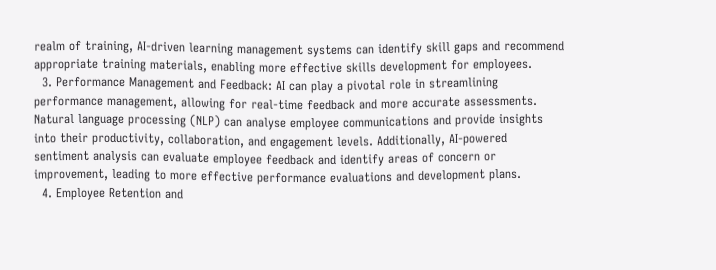realm of training, AI-driven learning management systems can identify skill gaps and recommend appropriate training materials, enabling more effective skills development for employees.
  3. Performance Management and Feedback: AI can play a pivotal role in streamlining performance management, allowing for real-time feedback and more accurate assessments. Natural language processing (NLP) can analyse employee communications and provide insights into their productivity, collaboration, and engagement levels. Additionally, AI-powered sentiment analysis can evaluate employee feedback and identify areas of concern or improvement, leading to more effective performance evaluations and development plans.
  4. Employee Retention and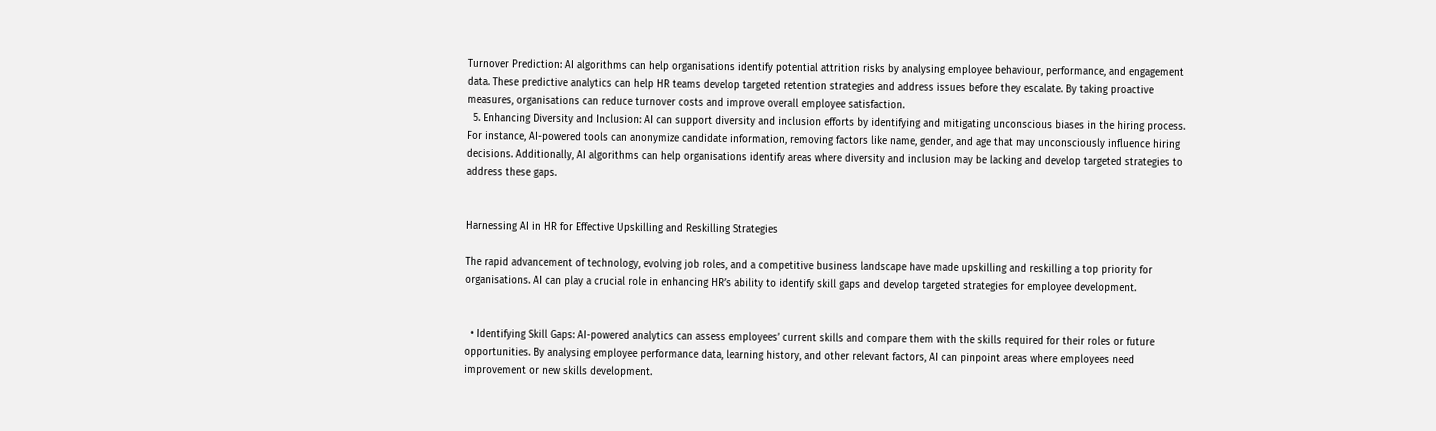Turnover Prediction: AI algorithms can help organisations identify potential attrition risks by analysing employee behaviour, performance, and engagement data. These predictive analytics can help HR teams develop targeted retention strategies and address issues before they escalate. By taking proactive measures, organisations can reduce turnover costs and improve overall employee satisfaction.
  5. Enhancing Diversity and Inclusion: AI can support diversity and inclusion efforts by identifying and mitigating unconscious biases in the hiring process. For instance, AI-powered tools can anonymize candidate information, removing factors like name, gender, and age that may unconsciously influence hiring decisions. Additionally, AI algorithms can help organisations identify areas where diversity and inclusion may be lacking and develop targeted strategies to address these gaps.


Harnessing AI in HR for Effective Upskilling and Reskilling Strategies

The rapid advancement of technology, evolving job roles, and a competitive business landscape have made upskilling and reskilling a top priority for organisations. AI can play a crucial role in enhancing HR’s ability to identify skill gaps and develop targeted strategies for employee development.


  • Identifying Skill Gaps: AI-powered analytics can assess employees’ current skills and compare them with the skills required for their roles or future opportunities. By analysing employee performance data, learning history, and other relevant factors, AI can pinpoint areas where employees need improvement or new skills development.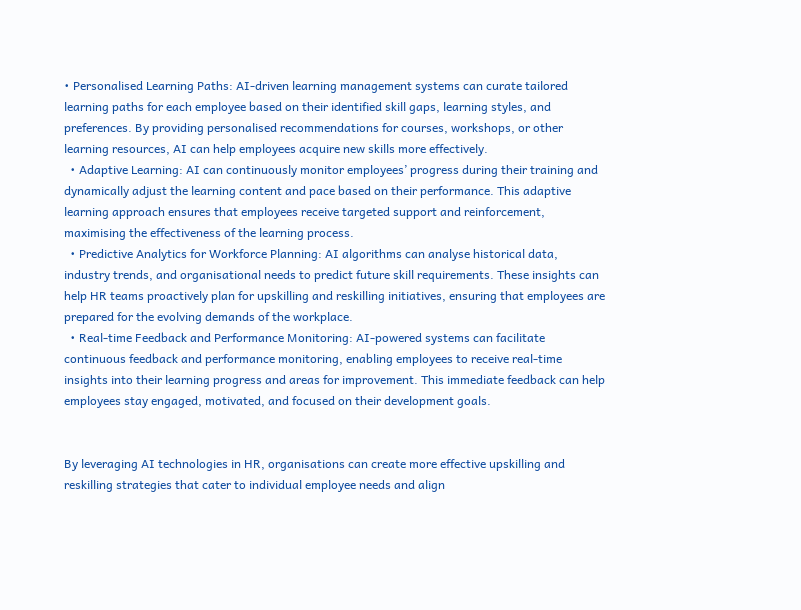• Personalised Learning Paths: AI-driven learning management systems can curate tailored learning paths for each employee based on their identified skill gaps, learning styles, and preferences. By providing personalised recommendations for courses, workshops, or other learning resources, AI can help employees acquire new skills more effectively.
  • Adaptive Learning: AI can continuously monitor employees’ progress during their training and dynamically adjust the learning content and pace based on their performance. This adaptive learning approach ensures that employees receive targeted support and reinforcement, maximising the effectiveness of the learning process.
  • Predictive Analytics for Workforce Planning: AI algorithms can analyse historical data, industry trends, and organisational needs to predict future skill requirements. These insights can help HR teams proactively plan for upskilling and reskilling initiatives, ensuring that employees are prepared for the evolving demands of the workplace.
  • Real-time Feedback and Performance Monitoring: AI-powered systems can facilitate continuous feedback and performance monitoring, enabling employees to receive real-time insights into their learning progress and areas for improvement. This immediate feedback can help employees stay engaged, motivated, and focused on their development goals.


By leveraging AI technologies in HR, organisations can create more effective upskilling and reskilling strategies that cater to individual employee needs and align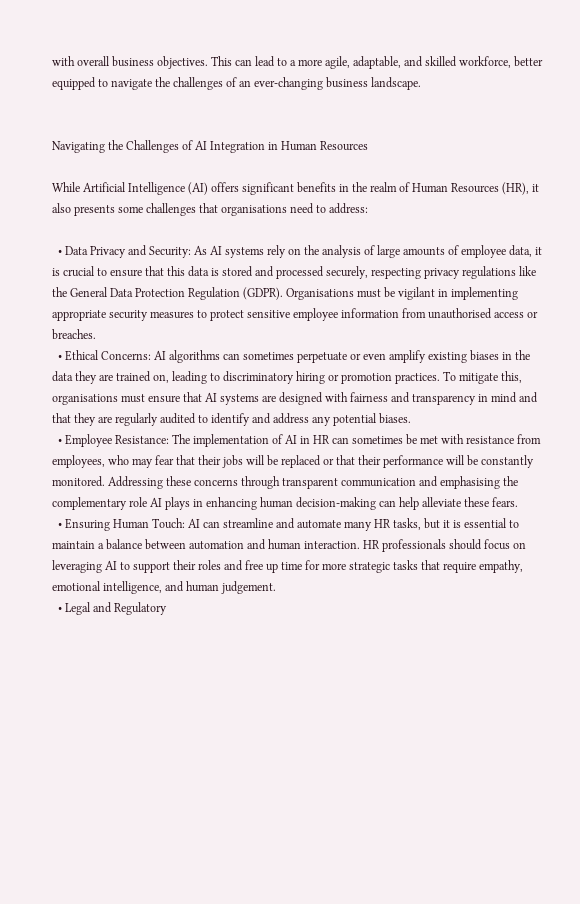with overall business objectives. This can lead to a more agile, adaptable, and skilled workforce, better equipped to navigate the challenges of an ever-changing business landscape.


Navigating the Challenges of AI Integration in Human Resources

While Artificial Intelligence (AI) offers significant benefits in the realm of Human Resources (HR), it also presents some challenges that organisations need to address:

  • Data Privacy and Security: As AI systems rely on the analysis of large amounts of employee data, it is crucial to ensure that this data is stored and processed securely, respecting privacy regulations like the General Data Protection Regulation (GDPR). Organisations must be vigilant in implementing appropriate security measures to protect sensitive employee information from unauthorised access or breaches.
  • Ethical Concerns: AI algorithms can sometimes perpetuate or even amplify existing biases in the data they are trained on, leading to discriminatory hiring or promotion practices. To mitigate this, organisations must ensure that AI systems are designed with fairness and transparency in mind and that they are regularly audited to identify and address any potential biases.
  • Employee Resistance: The implementation of AI in HR can sometimes be met with resistance from employees, who may fear that their jobs will be replaced or that their performance will be constantly monitored. Addressing these concerns through transparent communication and emphasising the complementary role AI plays in enhancing human decision-making can help alleviate these fears.
  • Ensuring Human Touch: AI can streamline and automate many HR tasks, but it is essential to maintain a balance between automation and human interaction. HR professionals should focus on leveraging AI to support their roles and free up time for more strategic tasks that require empathy, emotional intelligence, and human judgement.
  • Legal and Regulatory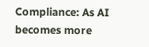Compliance: As AI becomes more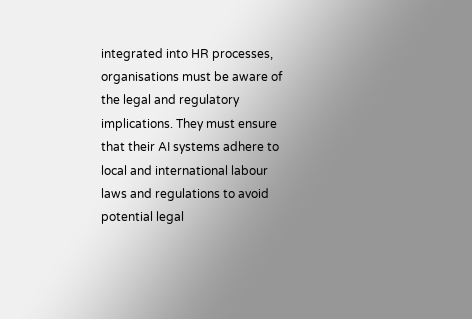integrated into HR processes, organisations must be aware of the legal and regulatory implications. They must ensure that their AI systems adhere to local and international labour laws and regulations to avoid potential legal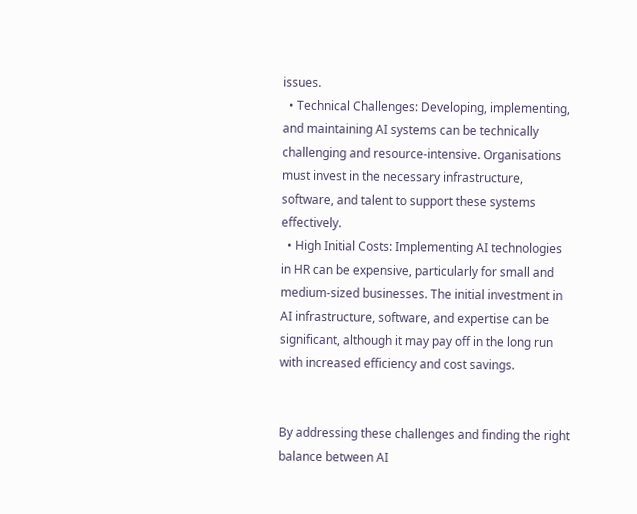issues.
  • Technical Challenges: Developing, implementing, and maintaining AI systems can be technically challenging and resource-intensive. Organisations must invest in the necessary infrastructure, software, and talent to support these systems effectively.
  • High Initial Costs: Implementing AI technologies in HR can be expensive, particularly for small and medium-sized businesses. The initial investment in AI infrastructure, software, and expertise can be significant, although it may pay off in the long run with increased efficiency and cost savings.


By addressing these challenges and finding the right balance between AI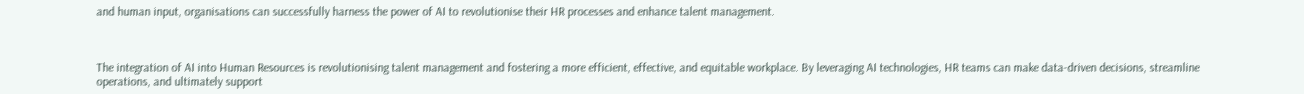and human input, organisations can successfully harness the power of AI to revolutionise their HR processes and enhance talent management.



The integration of AI into Human Resources is revolutionising talent management and fostering a more efficient, effective, and equitable workplace. By leveraging AI technologies, HR teams can make data-driven decisions, streamline operations, and ultimately support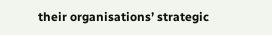their organisations’ strategic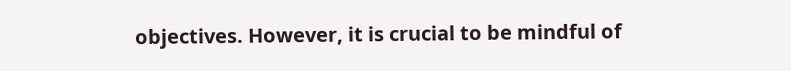objectives. However, it is crucial to be mindful of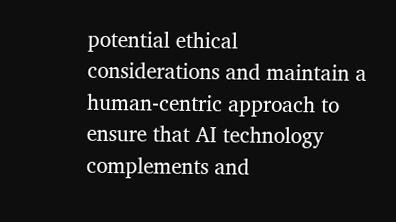potential ethical considerations and maintain a human-centric approach to ensure that AI technology complements and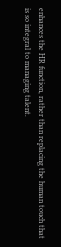enhances the HR function, rather than replacing the human touch that is so integral to managing talent.